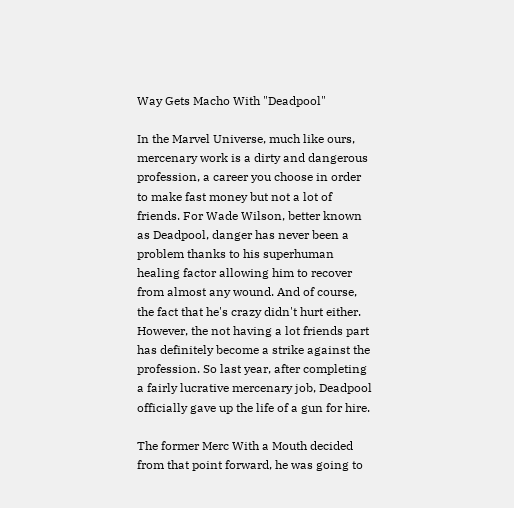Way Gets Macho With "Deadpool"

In the Marvel Universe, much like ours, mercenary work is a dirty and dangerous profession, a career you choose in order to make fast money but not a lot of friends. For Wade Wilson, better known as Deadpool, danger has never been a problem thanks to his superhuman healing factor allowing him to recover from almost any wound. And of course, the fact that he's crazy didn't hurt either. However, the not having a lot friends part has definitely become a strike against the profession. So last year, after completing a fairly lucrative mercenary job, Deadpool officially gave up the life of a gun for hire.

The former Merc With a Mouth decided from that point forward, he was going to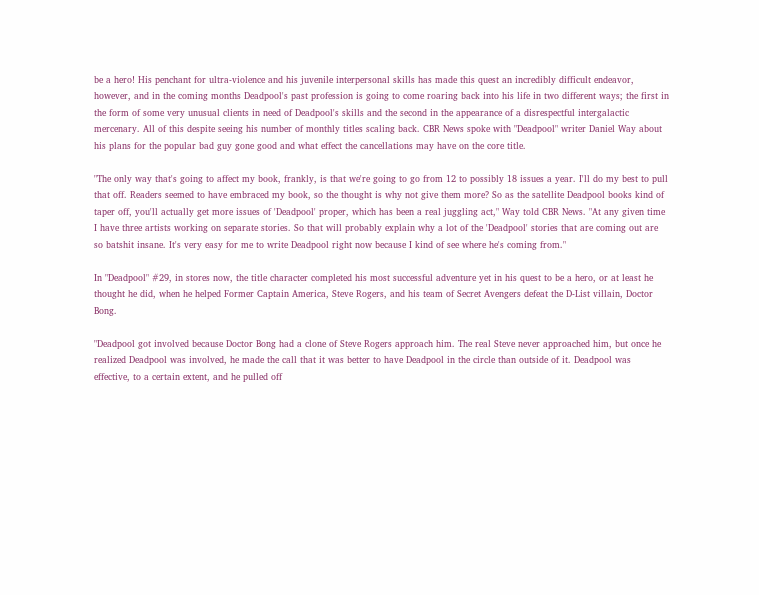be a hero! His penchant for ultra-violence and his juvenile interpersonal skills has made this quest an incredibly difficult endeavor, however, and in the coming months Deadpool's past profession is going to come roaring back into his life in two different ways; the first in the form of some very unusual clients in need of Deadpool's skills and the second in the appearance of a disrespectful intergalactic mercenary. All of this despite seeing his number of monthly titles scaling back. CBR News spoke with "Deadpool" writer Daniel Way about his plans for the popular bad guy gone good and what effect the cancellations may have on the core title.

"The only way that's going to affect my book, frankly, is that we're going to go from 12 to possibly 18 issues a year. I'll do my best to pull that off. Readers seemed to have embraced my book, so the thought is why not give them more? So as the satellite Deadpool books kind of taper off, you'll actually get more issues of 'Deadpool' proper, which has been a real juggling act," Way told CBR News. "At any given time I have three artists working on separate stories. So that will probably explain why a lot of the 'Deadpool' stories that are coming out are so batshit insane. It's very easy for me to write Deadpool right now because I kind of see where he's coming from."

In "Deadpool" #29, in stores now, the title character completed his most successful adventure yet in his quest to be a hero, or at least he thought he did, when he helped Former Captain America, Steve Rogers, and his team of Secret Avengers defeat the D-List villain, Doctor Bong.

"Deadpool got involved because Doctor Bong had a clone of Steve Rogers approach him. The real Steve never approached him, but once he realized Deadpool was involved, he made the call that it was better to have Deadpool in the circle than outside of it. Deadpool was effective, to a certain extent, and he pulled off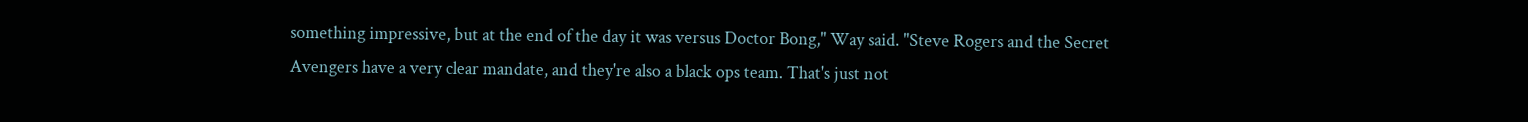something impressive, but at the end of the day it was versus Doctor Bong," Way said. "Steve Rogers and the Secret Avengers have a very clear mandate, and they're also a black ops team. That's just not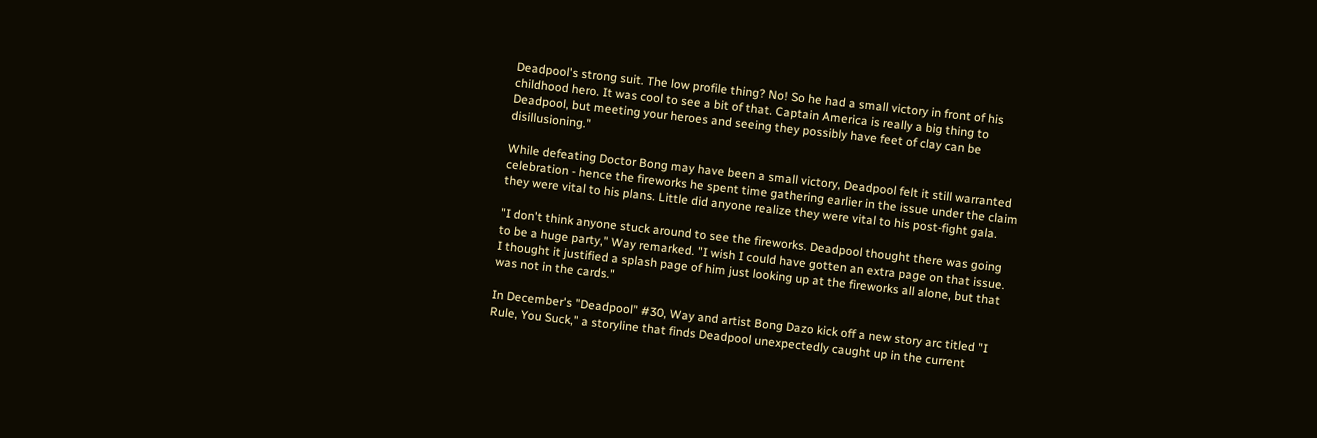Deadpool's strong suit. The low profile thing? No! So he had a small victory in front of his childhood hero. It was cool to see a bit of that. Captain America is really a big thing to Deadpool, but meeting your heroes and seeing they possibly have feet of clay can be disillusioning."

While defeating Doctor Bong may have been a small victory, Deadpool felt it still warranted celebration - hence the fireworks he spent time gathering earlier in the issue under the claim they were vital to his plans. Little did anyone realize they were vital to his post-fight gala.

"I don't think anyone stuck around to see the fireworks. Deadpool thought there was going to be a huge party," Way remarked. "I wish I could have gotten an extra page on that issue. I thought it justified a splash page of him just looking up at the fireworks all alone, but that was not in the cards."

In December's "Deadpool" #30, Way and artist Bong Dazo kick off a new story arc titled "I Rule, You Suck," a storyline that finds Deadpool unexpectedly caught up in the current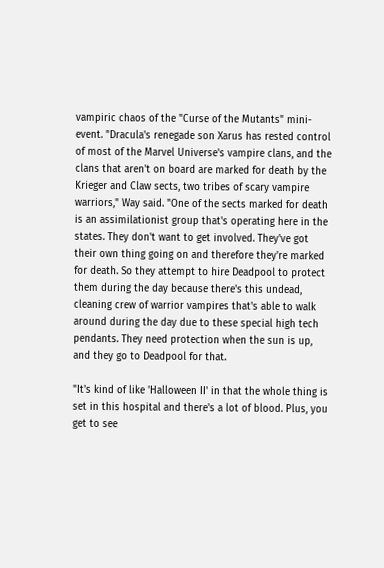vampiric chaos of the "Curse of the Mutants" mini-event. "Dracula's renegade son Xarus has rested control of most of the Marvel Universe's vampire clans, and the clans that aren't on board are marked for death by the Krieger and Claw sects, two tribes of scary vampire warriors," Way said. "One of the sects marked for death is an assimilationist group that's operating here in the states. They don't want to get involved. They've got their own thing going on and therefore they're marked for death. So they attempt to hire Deadpool to protect them during the day because there's this undead, cleaning crew of warrior vampires that's able to walk around during the day due to these special high tech pendants. They need protection when the sun is up, and they go to Deadpool for that.

"It's kind of like 'Halloween II' in that the whole thing is set in this hospital and there's a lot of blood. Plus, you get to see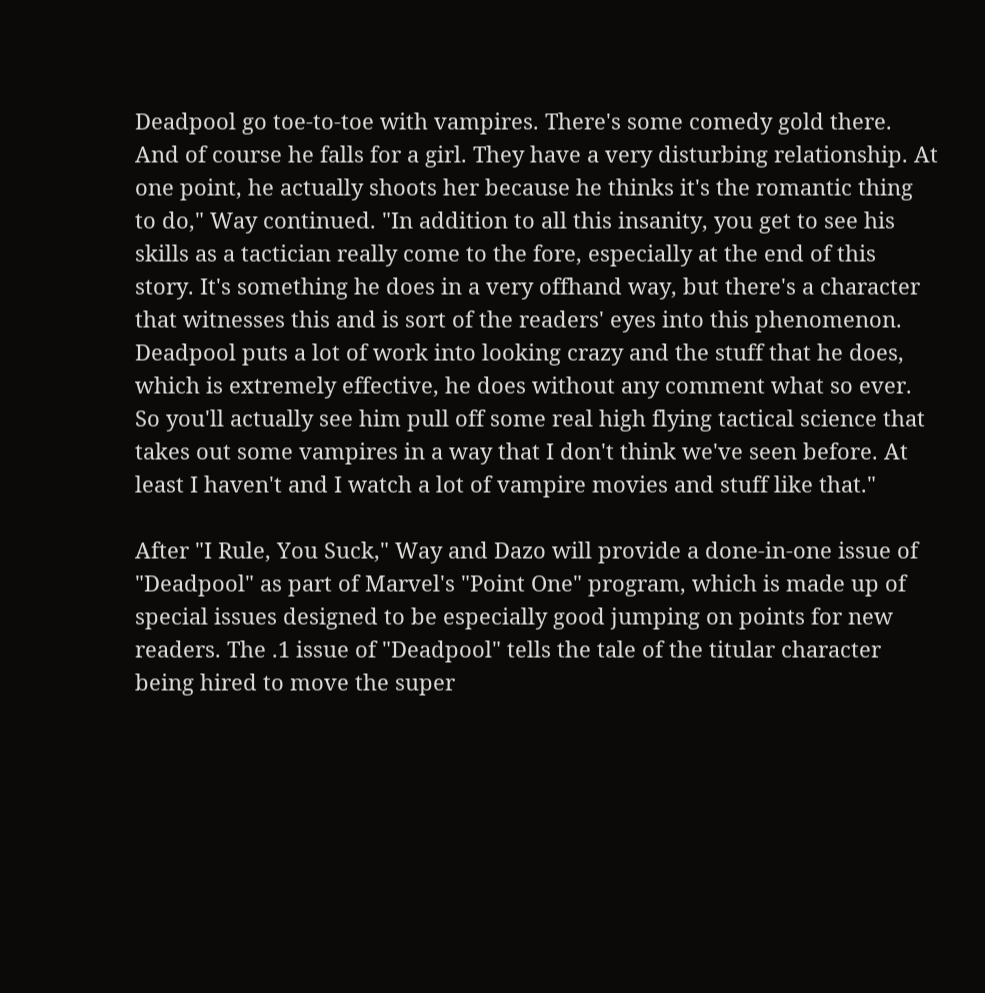Deadpool go toe-to-toe with vampires. There's some comedy gold there. And of course he falls for a girl. They have a very disturbing relationship. At one point, he actually shoots her because he thinks it's the romantic thing to do," Way continued. "In addition to all this insanity, you get to see his skills as a tactician really come to the fore, especially at the end of this story. It's something he does in a very offhand way, but there's a character that witnesses this and is sort of the readers' eyes into this phenomenon. Deadpool puts a lot of work into looking crazy and the stuff that he does, which is extremely effective, he does without any comment what so ever. So you'll actually see him pull off some real high flying tactical science that takes out some vampires in a way that I don't think we've seen before. At least I haven't and I watch a lot of vampire movies and stuff like that."

After "I Rule, You Suck," Way and Dazo will provide a done-in-one issue of "Deadpool" as part of Marvel's "Point One" program, which is made up of special issues designed to be especially good jumping on points for new readers. The .1 issue of "Deadpool" tells the tale of the titular character being hired to move the super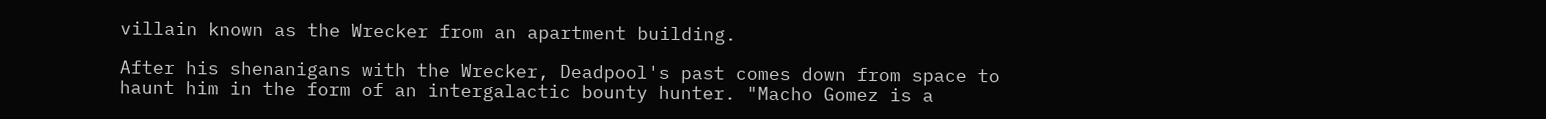villain known as the Wrecker from an apartment building.

After his shenanigans with the Wrecker, Deadpool's past comes down from space to haunt him in the form of an intergalactic bounty hunter. "Macho Gomez is a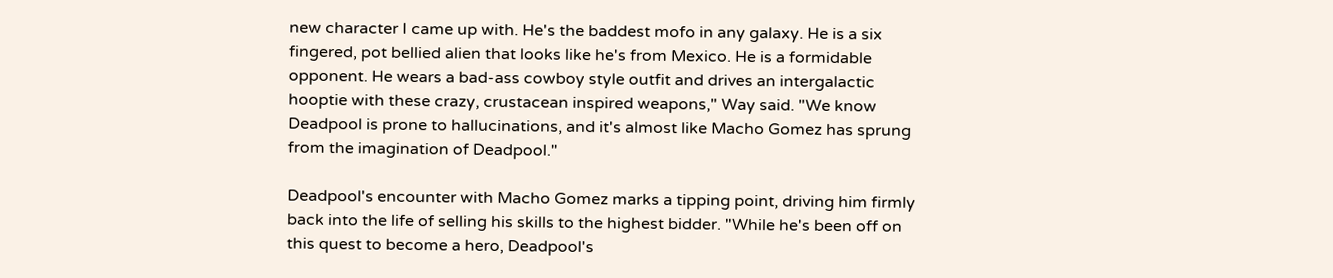new character I came up with. He's the baddest mofo in any galaxy. He is a six fingered, pot bellied alien that looks like he's from Mexico. He is a formidable opponent. He wears a bad-ass cowboy style outfit and drives an intergalactic hooptie with these crazy, crustacean inspired weapons," Way said. "We know Deadpool is prone to hallucinations, and it's almost like Macho Gomez has sprung from the imagination of Deadpool."

Deadpool's encounter with Macho Gomez marks a tipping point, driving him firmly back into the life of selling his skills to the highest bidder. "While he's been off on this quest to become a hero, Deadpool's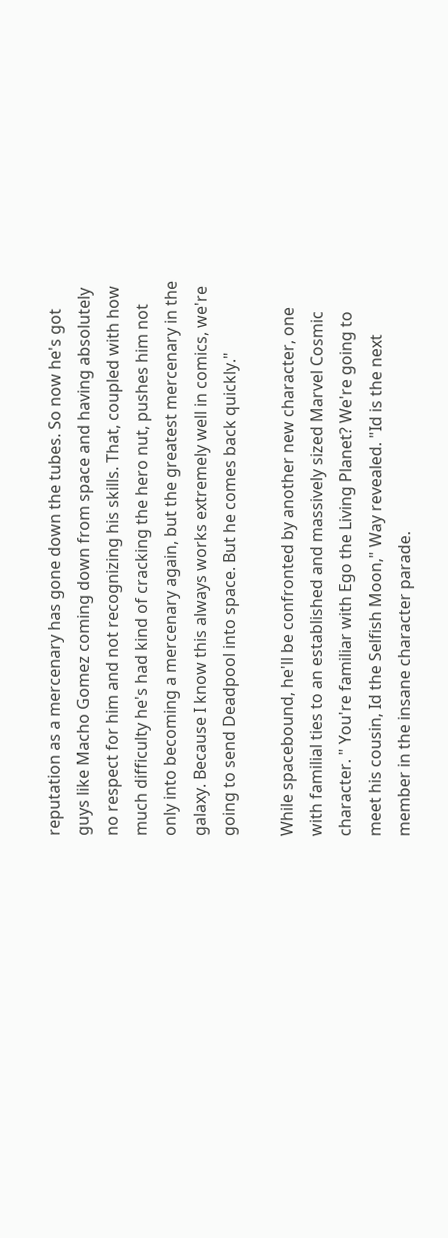reputation as a mercenary has gone down the tubes. So now he's got guys like Macho Gomez coming down from space and having absolutely no respect for him and not recognizing his skills. That, coupled with how much difficulty he's had kind of cracking the hero nut, pushes him not only into becoming a mercenary again, but the greatest mercenary in the galaxy. Because I know this always works extremely well in comics, we're going to send Deadpool into space. But he comes back quickly."

While spacebound, he'll be confronted by another new character, one with familial ties to an established and massively sized Marvel Cosmic character. " You're familiar with Ego the Living Planet? We're going to meet his cousin, Id the Selfish Moon," Way revealed. "Id is the next member in the insane character parade.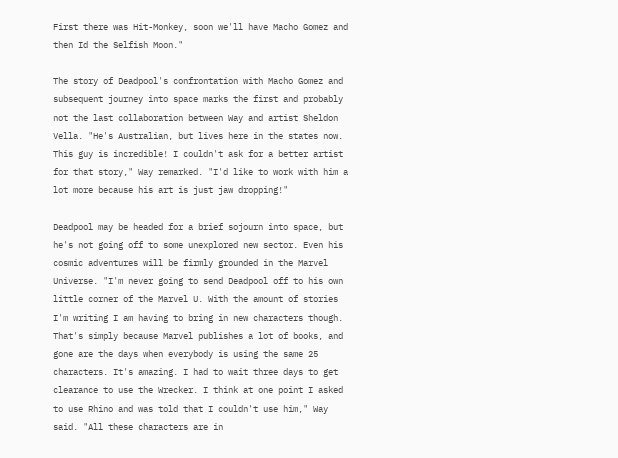First there was Hit-Monkey, soon we'll have Macho Gomez and then Id the Selfish Moon."

The story of Deadpool's confrontation with Macho Gomez and subsequent journey into space marks the first and probably not the last collaboration between Way and artist Sheldon Vella. "He's Australian, but lives here in the states now. This guy is incredible! I couldn't ask for a better artist for that story," Way remarked. "I'd like to work with him a lot more because his art is just jaw dropping!"

Deadpool may be headed for a brief sojourn into space, but he's not going off to some unexplored new sector. Even his cosmic adventures will be firmly grounded in the Marvel Universe. "I'm never going to send Deadpool off to his own little corner of the Marvel U. With the amount of stories I'm writing I am having to bring in new characters though. That's simply because Marvel publishes a lot of books, and gone are the days when everybody is using the same 25 characters. It's amazing. I had to wait three days to get clearance to use the Wrecker. I think at one point I asked to use Rhino and was told that I couldn't use him," Way said. "All these characters are in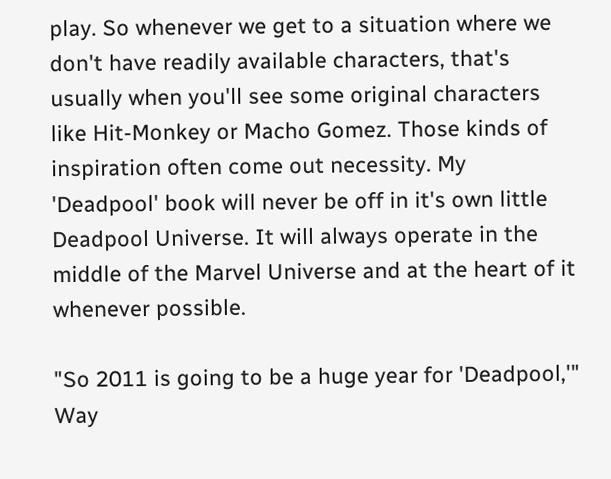play. So whenever we get to a situation where we don't have readily available characters, that's usually when you'll see some original characters like Hit-Monkey or Macho Gomez. Those kinds of inspiration often come out necessity. My 'Deadpool' book will never be off in it's own little Deadpool Universe. It will always operate in the middle of the Marvel Universe and at the heart of it whenever possible.

"So 2011 is going to be a huge year for 'Deadpool,'" Way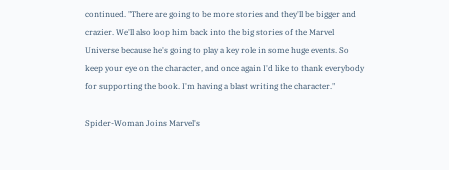continued. "There are going to be more stories and they'll be bigger and crazier. We'll also loop him back into the big stories of the Marvel Universe because he's going to play a key role in some huge events. So keep your eye on the character, and once again I'd like to thank everybody for supporting the book. I'm having a blast writing the character."

Spider-Woman Joins Marvel's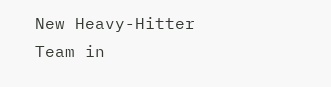New Heavy-Hitter Team in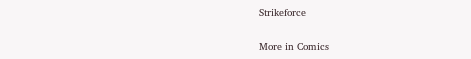Strikeforce

More in Comics